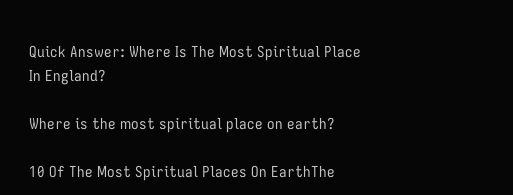Quick Answer: Where Is The Most Spiritual Place In England?

Where is the most spiritual place on earth?

10 Of The Most Spiritual Places On EarthThe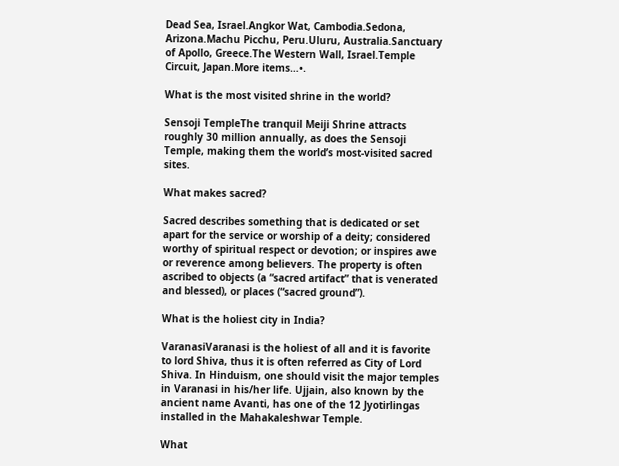Dead Sea, Israel.Angkor Wat, Cambodia.Sedona, Arizona.Machu Picchu, Peru.Uluru, Australia.Sanctuary of Apollo, Greece.The Western Wall, Israel.Temple Circuit, Japan.More items…•.

What is the most visited shrine in the world?

Sensoji TempleThe tranquil Meiji Shrine attracts roughly 30 million annually, as does the Sensoji Temple, making them the world’s most-visited sacred sites.

What makes sacred?

Sacred describes something that is dedicated or set apart for the service or worship of a deity; considered worthy of spiritual respect or devotion; or inspires awe or reverence among believers. The property is often ascribed to objects (a “sacred artifact” that is venerated and blessed), or places (“sacred ground”).

What is the holiest city in India?

VaranasiVaranasi is the holiest of all and it is favorite to lord Shiva, thus it is often referred as City of Lord Shiva. In Hinduism, one should visit the major temples in Varanasi in his/her life. Ujjain, also known by the ancient name Avanti, has one of the 12 Jyotirlingas installed in the Mahakaleshwar Temple.

What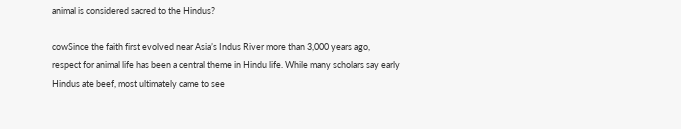animal is considered sacred to the Hindus?

cowSince the faith first evolved near Asia’s Indus River more than 3,000 years ago, respect for animal life has been a central theme in Hindu life. While many scholars say early Hindus ate beef, most ultimately came to see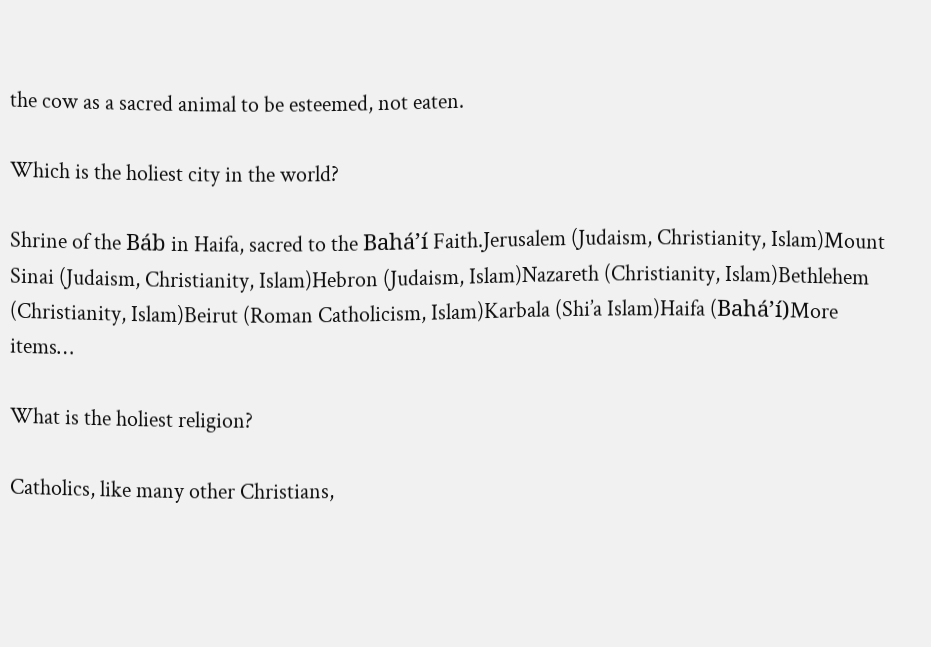the cow as a sacred animal to be esteemed, not eaten.

Which is the holiest city in the world?

Shrine of the Báb in Haifa, sacred to the Baháʼí Faith.Jerusalem (Judaism, Christianity, Islam)Mount Sinai (Judaism, Christianity, Islam)Hebron (Judaism, Islam)Nazareth (Christianity, Islam)Bethlehem (Christianity, Islam)Beirut (Roman Catholicism, Islam)Karbala (Shi’a Islam)Haifa (Baháʼí)More items…

What is the holiest religion?

Catholics, like many other Christians,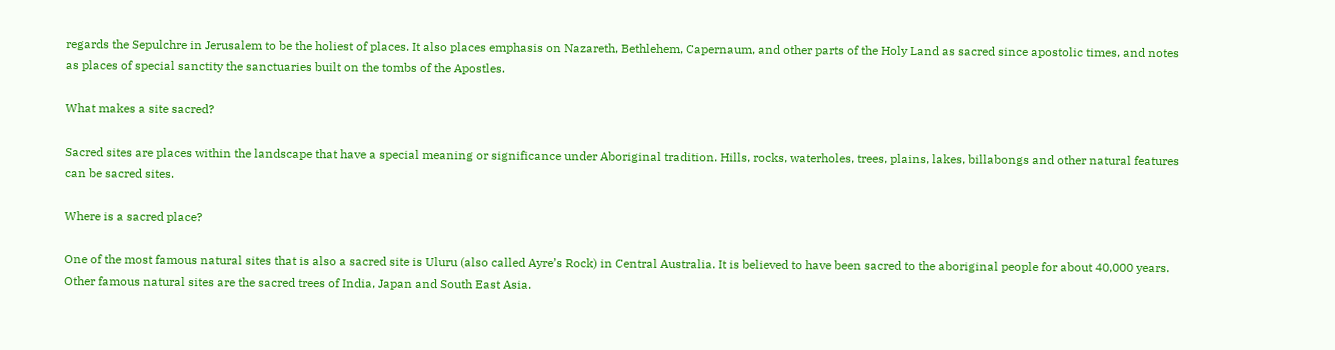regards the Sepulchre in Jerusalem to be the holiest of places. It also places emphasis on Nazareth, Bethlehem, Capernaum, and other parts of the Holy Land as sacred since apostolic times, and notes as places of special sanctity the sanctuaries built on the tombs of the Apostles.

What makes a site sacred?

Sacred sites are places within the landscape that have a special meaning or significance under Aboriginal tradition. Hills, rocks, waterholes, trees, plains, lakes, billabongs and other natural features can be sacred sites.

Where is a sacred place?

One of the most famous natural sites that is also a sacred site is Uluru (also called Ayre’s Rock) in Central Australia. It is believed to have been sacred to the aboriginal people for about 40,000 years. Other famous natural sites are the sacred trees of India, Japan and South East Asia.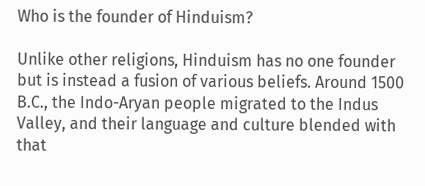Who is the founder of Hinduism?

Unlike other religions, Hinduism has no one founder but is instead a fusion of various beliefs. Around 1500 B.C., the Indo-Aryan people migrated to the Indus Valley, and their language and culture blended with that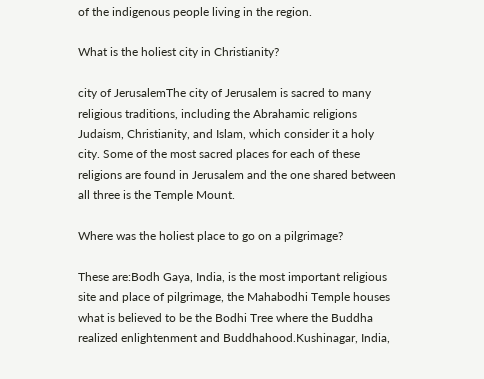of the indigenous people living in the region.

What is the holiest city in Christianity?

city of JerusalemThe city of Jerusalem is sacred to many religious traditions, including the Abrahamic religions Judaism, Christianity, and Islam, which consider it a holy city. Some of the most sacred places for each of these religions are found in Jerusalem and the one shared between all three is the Temple Mount.

Where was the holiest place to go on a pilgrimage?

These are:Bodh Gaya, India, is the most important religious site and place of pilgrimage, the Mahabodhi Temple houses what is believed to be the Bodhi Tree where the Buddha realized enlightenment and Buddhahood.Kushinagar, India,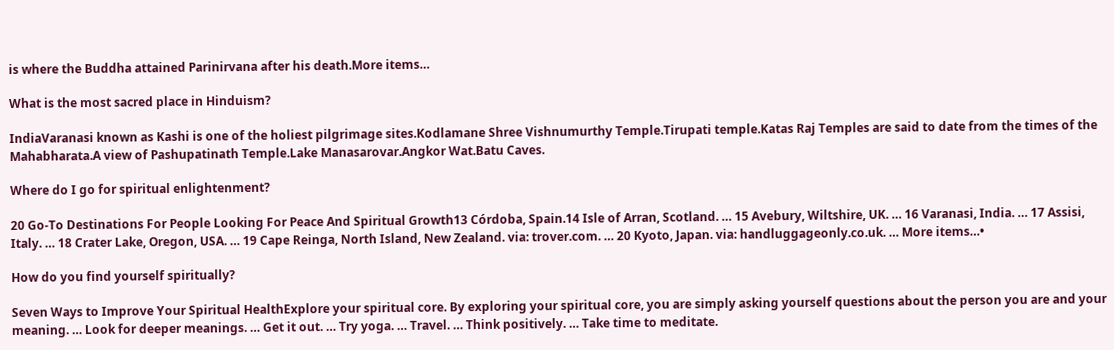is where the Buddha attained Parinirvana after his death.More items…

What is the most sacred place in Hinduism?

IndiaVaranasi known as Kashi is one of the holiest pilgrimage sites.Kodlamane Shree Vishnumurthy Temple.Tirupati temple.Katas Raj Temples are said to date from the times of the Mahabharata.A view of Pashupatinath Temple.Lake Manasarovar.Angkor Wat.Batu Caves.

Where do I go for spiritual enlightenment?

20 Go-To Destinations For People Looking For Peace And Spiritual Growth13 Córdoba, Spain.14 Isle of Arran, Scotland. … 15 Avebury, Wiltshire, UK. … 16 Varanasi, India. … 17 Assisi, Italy. … 18 Crater Lake, Oregon, USA. … 19 Cape Reinga, North Island, New Zealand. via: trover.com. … 20 Kyoto, Japan. via: handluggageonly.co.uk. … More items…•

How do you find yourself spiritually?

Seven Ways to Improve Your Spiritual HealthExplore your spiritual core. By exploring your spiritual core, you are simply asking yourself questions about the person you are and your meaning. … Look for deeper meanings. … Get it out. … Try yoga. … Travel. … Think positively. … Take time to meditate.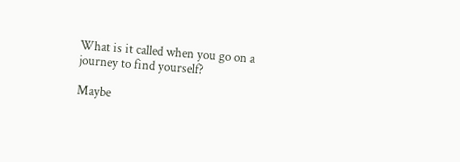What is it called when you go on a journey to find yourself?

Maybe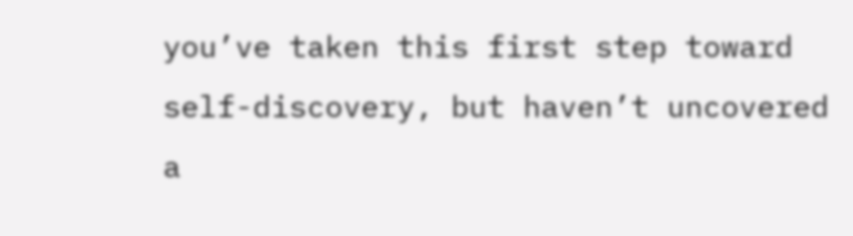you’ve taken this first step toward self-discovery, but haven’t uncovered a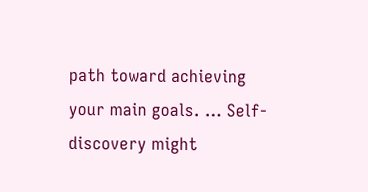path toward achieving your main goals. … Self-discovery might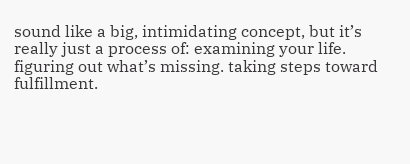sound like a big, intimidating concept, but it’s really just a process of: examining your life. figuring out what’s missing. taking steps toward fulfillment.